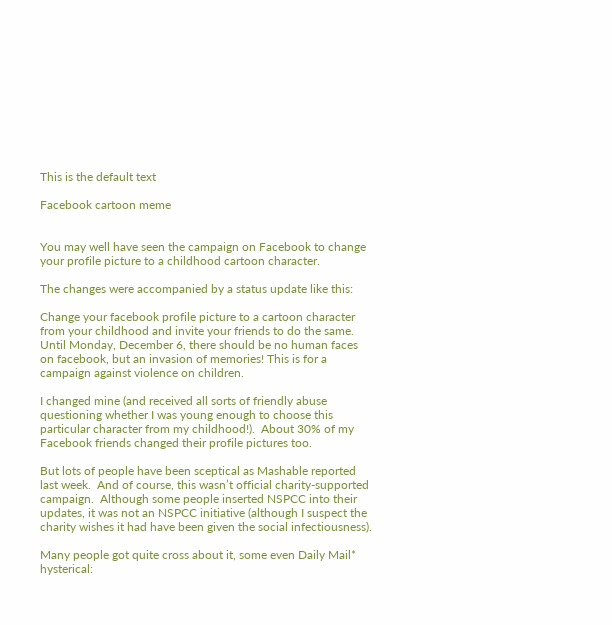This is the default text

Facebook cartoon meme


You may well have seen the campaign on Facebook to change your profile picture to a childhood cartoon character.

The changes were accompanied by a status update like this:

Change your facebook profile picture to a cartoon character from your childhood and invite your friends to do the same. Until Monday, December 6, there should be no human faces on facebook, but an invasion of memories! This is for a campaign against violence on children.

I changed mine (and received all sorts of friendly abuse questioning whether I was young enough to choose this particular character from my childhood!).  About 30% of my Facebook friends changed their profile pictures too.

But lots of people have been sceptical as Mashable reported last week.  And of course, this wasn’t official charity-supported campaign.  Although some people inserted NSPCC into their updates, it was not an NSPCC initiative (although I suspect the charity wishes it had have been given the social infectiousness).

Many people got quite cross about it, some even Daily Mail* hysterical: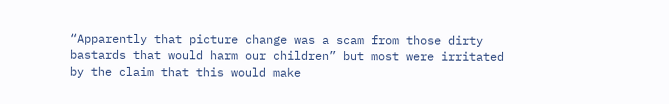“Apparently that picture change was a scam from those dirty bastards that would harm our children” but most were irritated by the claim that this would make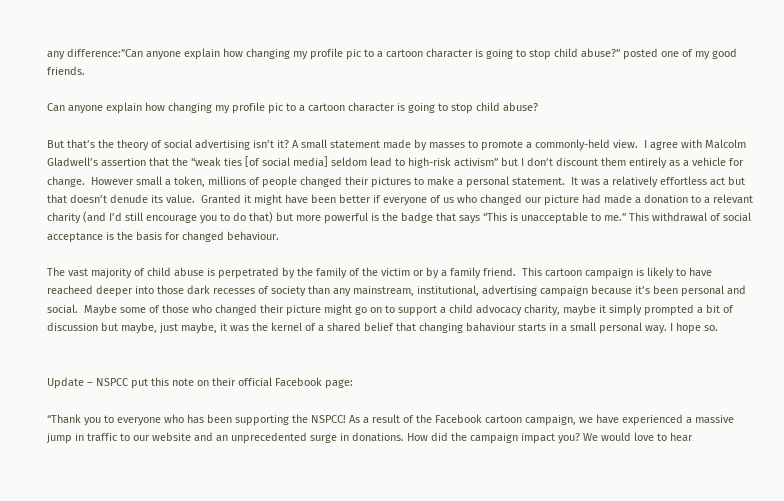any difference:”Can anyone explain how changing my profile pic to a cartoon character is going to stop child abuse?” posted one of my good friends.

Can anyone explain how changing my profile pic to a cartoon character is going to stop child abuse?

But that’s the theory of social advertising isn’t it? A small statement made by masses to promote a commonly-held view.  I agree with Malcolm Gladwell’s assertion that the “weak ties [of social media] seldom lead to high-risk activism” but I don’t discount them entirely as a vehicle for change.  However small a token, millions of people changed their pictures to make a personal statement.  It was a relatively effortless act but that doesn’t denude its value.  Granted it might have been better if everyone of us who changed our picture had made a donation to a relevant charity (and I’d still encourage you to do that) but more powerful is the badge that says “This is unacceptable to me.” This withdrawal of social acceptance is the basis for changed behaviour.

The vast majority of child abuse is perpetrated by the family of the victim or by a family friend.  This cartoon campaign is likely to have reacheed deeper into those dark recesses of society than any mainstream, institutional, advertising campaign because it’s been personal and social.  Maybe some of those who changed their picture might go on to support a child advocacy charity, maybe it simply prompted a bit of discussion but maybe, just maybe, it was the kernel of a shared belief that changing bahaviour starts in a small personal way. I hope so.


Update – NSPCC put this note on their official Facebook page:

“Thank you to everyone who has been supporting the NSPCC! As a result of the Facebook cartoon campaign, we have experienced a massive jump in traffic to our website and an unprecedented surge in donations. How did the campaign impact you? We would love to hear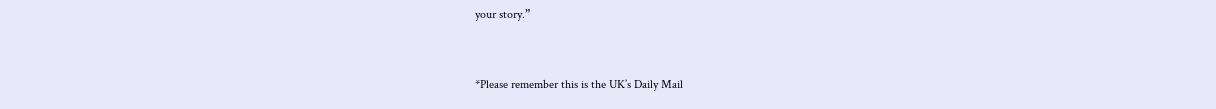your story.”


*Please remember this is the UK’s Daily Mail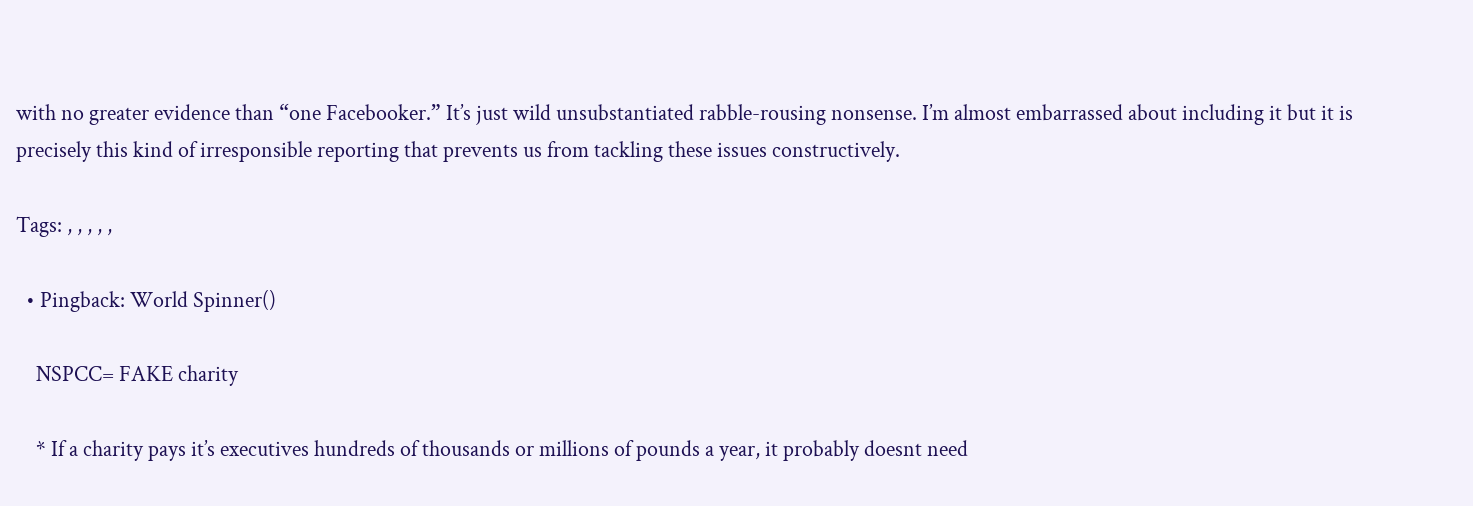with no greater evidence than “one Facebooker.” It’s just wild unsubstantiated rabble-rousing nonsense. I’m almost embarrassed about including it but it is precisely this kind of irresponsible reporting that prevents us from tackling these issues constructively.

Tags: , , , , ,

  • Pingback: World Spinner()

    NSPCC= FAKE charity

    * If a charity pays it’s executives hundreds of thousands or millions of pounds a year, it probably doesnt need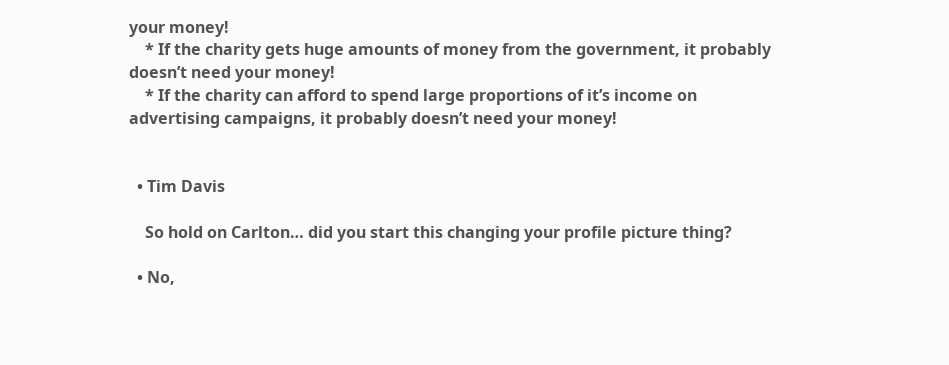your money!
    * If the charity gets huge amounts of money from the government, it probably doesn’t need your money!
    * If the charity can afford to spend large proportions of it’s income on advertising campaigns, it probably doesn’t need your money!


  • Tim Davis

    So hold on Carlton… did you start this changing your profile picture thing?

  • No,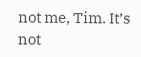not me, Tim. It’s not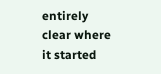entirely clear where it started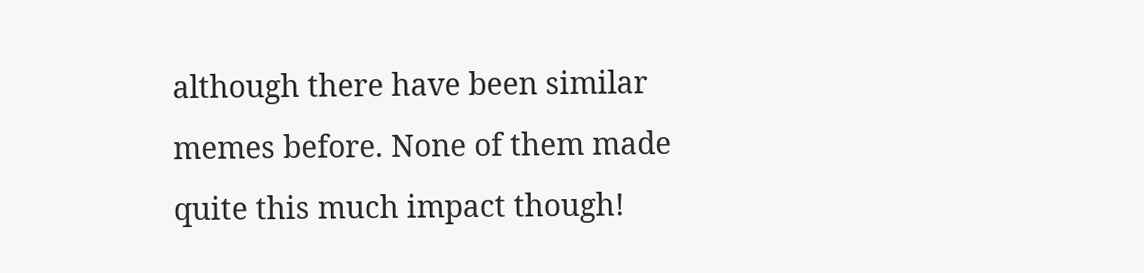although there have been similar memes before. None of them made quite this much impact though!